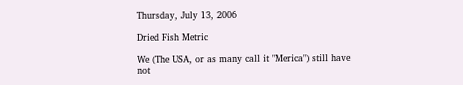Thursday, July 13, 2006

Dried Fish Metric

We (The USA, or as many call it "Merica") still have not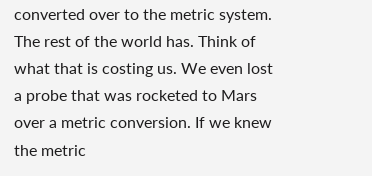converted over to the metric system. The rest of the world has. Think of what that is costing us. We even lost a probe that was rocketed to Mars over a metric conversion. If we knew the metric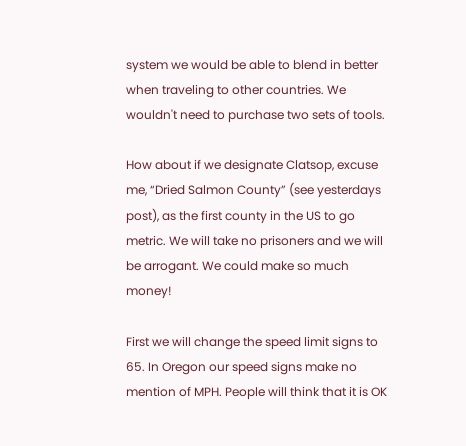system we would be able to blend in better when traveling to other countries. We wouldn't need to purchase two sets of tools.

How about if we designate Clatsop, excuse me, “Dried Salmon County” (see yesterdays post), as the first county in the US to go metric. We will take no prisoners and we will be arrogant. We could make so much money!

First we will change the speed limit signs to 65. In Oregon our speed signs make no mention of MPH. People will think that it is OK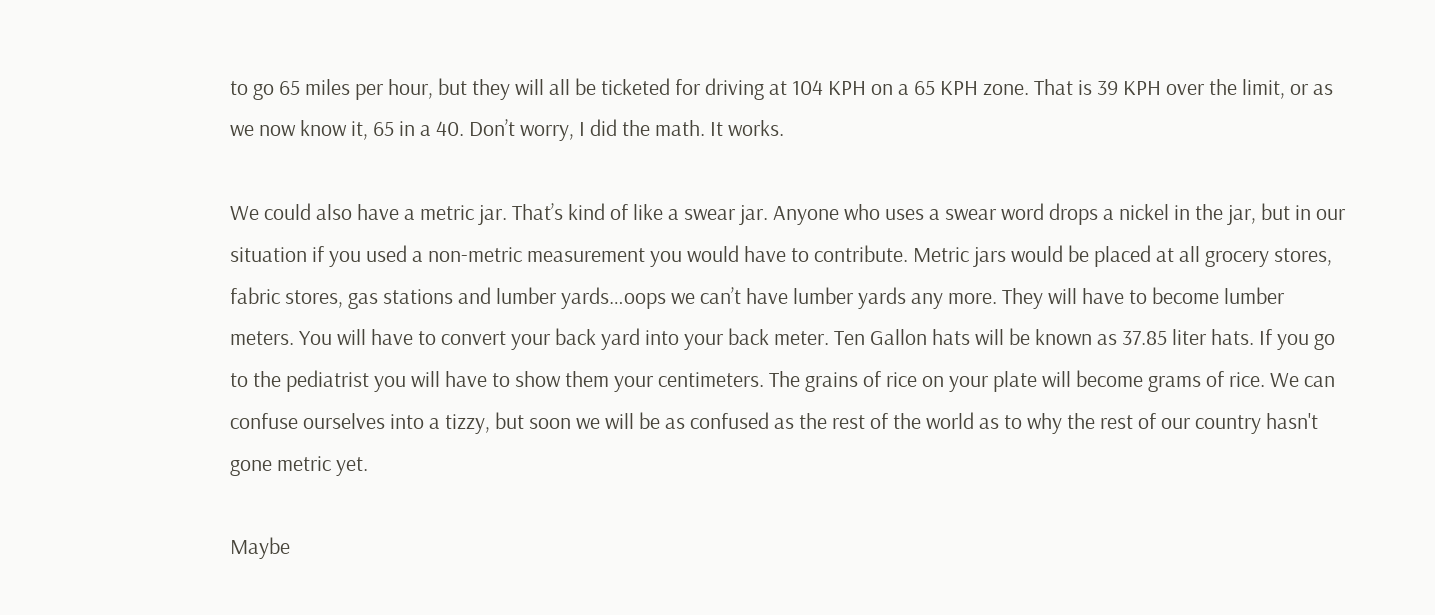to go 65 miles per hour, but they will all be ticketed for driving at 104 KPH on a 65 KPH zone. That is 39 KPH over the limit, or as we now know it, 65 in a 40. Don’t worry, I did the math. It works.

We could also have a metric jar. That’s kind of like a swear jar. Anyone who uses a swear word drops a nickel in the jar, but in our situation if you used a non-metric measurement you would have to contribute. Metric jars would be placed at all grocery stores, fabric stores, gas stations and lumber yards…oops we can’t have lumber yards any more. They will have to become lumber meters. You will have to convert your back yard into your back meter. Ten Gallon hats will be known as 37.85 liter hats. If you go to the pediatrist you will have to show them your centimeters. The grains of rice on your plate will become grams of rice. We can confuse ourselves into a tizzy, but soon we will be as confused as the rest of the world as to why the rest of our country hasn't gone metric yet.

Maybe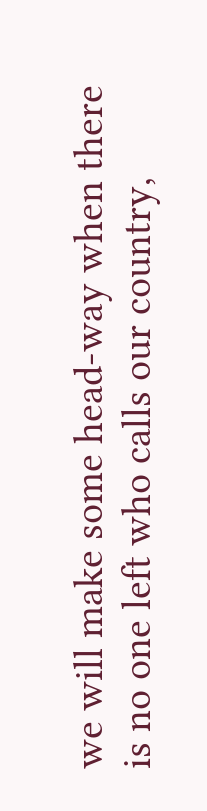we will make some head-way when there is no one left who calls our country,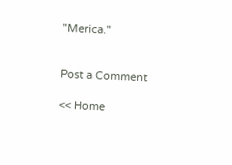"Merica."


Post a Comment

<< Home